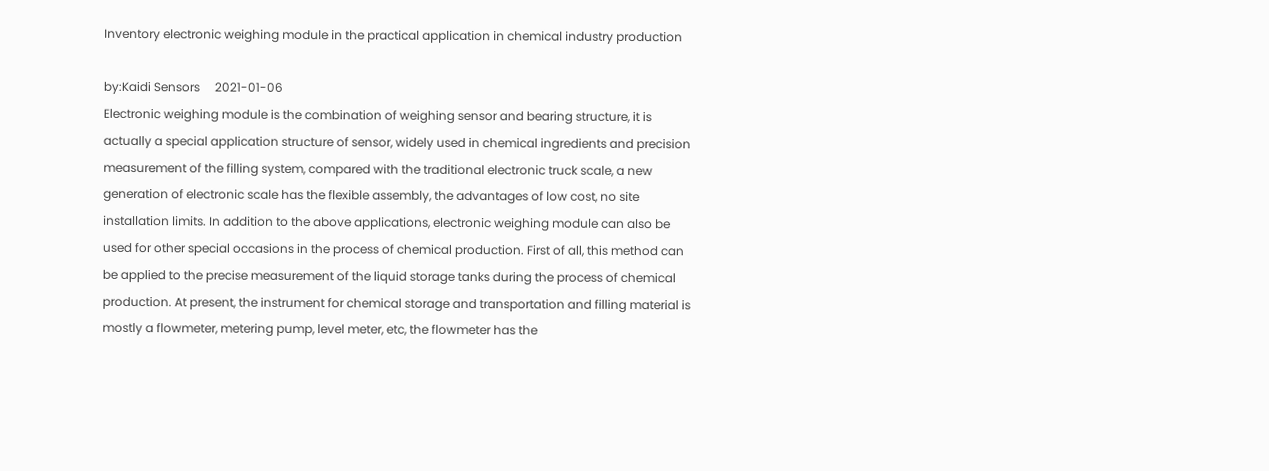Inventory electronic weighing module in the practical application in chemical industry production

by:Kaidi Sensors     2021-01-06
Electronic weighing module is the combination of weighing sensor and bearing structure, it is actually a special application structure of sensor, widely used in chemical ingredients and precision measurement of the filling system, compared with the traditional electronic truck scale, a new generation of electronic scale has the flexible assembly, the advantages of low cost, no site installation limits. In addition to the above applications, electronic weighing module can also be used for other special occasions in the process of chemical production. First of all, this method can be applied to the precise measurement of the liquid storage tanks during the process of chemical production. At present, the instrument for chemical storage and transportation and filling material is mostly a flowmeter, metering pump, level meter, etc, the flowmeter has the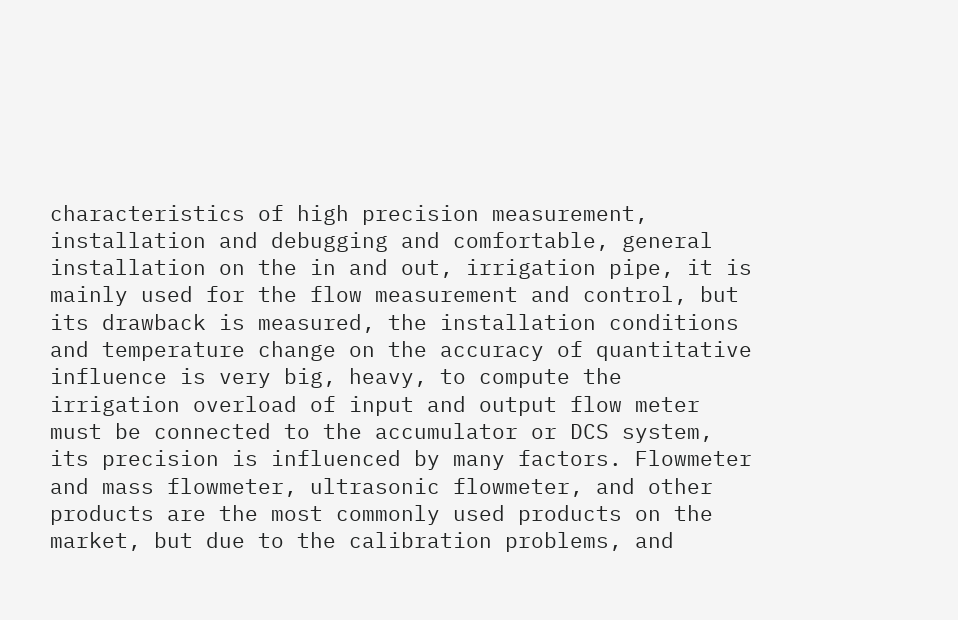characteristics of high precision measurement, installation and debugging and comfortable, general installation on the in and out, irrigation pipe, it is mainly used for the flow measurement and control, but its drawback is measured, the installation conditions and temperature change on the accuracy of quantitative influence is very big, heavy, to compute the irrigation overload of input and output flow meter must be connected to the accumulator or DCS system, its precision is influenced by many factors. Flowmeter and mass flowmeter, ultrasonic flowmeter, and other products are the most commonly used products on the market, but due to the calibration problems, and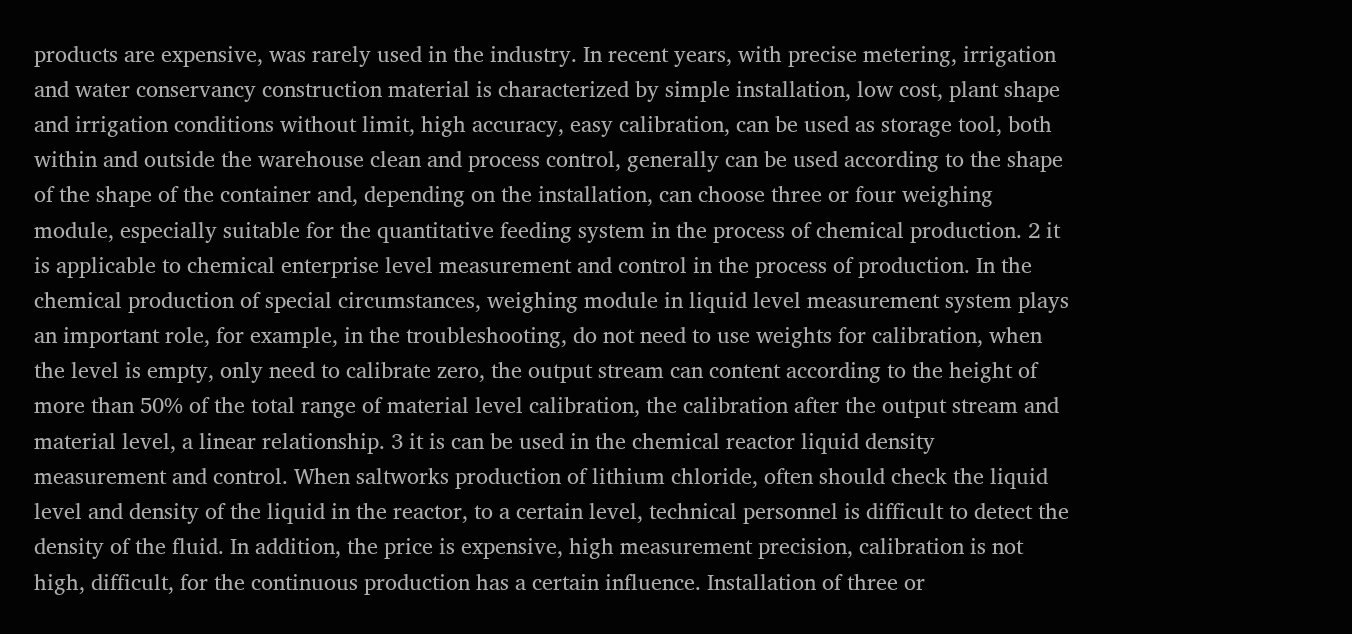products are expensive, was rarely used in the industry. In recent years, with precise metering, irrigation and water conservancy construction material is characterized by simple installation, low cost, plant shape and irrigation conditions without limit, high accuracy, easy calibration, can be used as storage tool, both within and outside the warehouse clean and process control, generally can be used according to the shape of the shape of the container and, depending on the installation, can choose three or four weighing module, especially suitable for the quantitative feeding system in the process of chemical production. 2 it is applicable to chemical enterprise level measurement and control in the process of production. In the chemical production of special circumstances, weighing module in liquid level measurement system plays an important role, for example, in the troubleshooting, do not need to use weights for calibration, when the level is empty, only need to calibrate zero, the output stream can content according to the height of more than 50% of the total range of material level calibration, the calibration after the output stream and material level, a linear relationship. 3 it is can be used in the chemical reactor liquid density measurement and control. When saltworks production of lithium chloride, often should check the liquid level and density of the liquid in the reactor, to a certain level, technical personnel is difficult to detect the density of the fluid. In addition, the price is expensive, high measurement precision, calibration is not high, difficult, for the continuous production has a certain influence. Installation of three or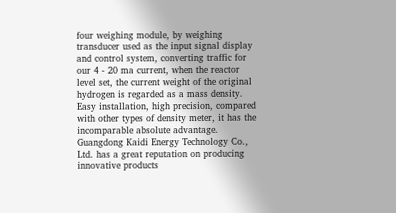four weighing module, by weighing transducer used as the input signal display and control system, converting traffic for our 4 - 20 ma current, when the reactor level set, the current weight of the original hydrogen is regarded as a mass density. Easy installation, high precision, compared with other types of density meter, it has the incomparable absolute advantage.
Guangdong Kaidi Energy Technology Co., Ltd. has a great reputation on producing innovative products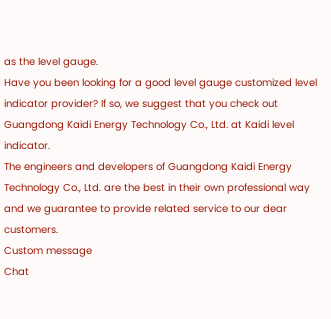as the level gauge.
Have you been looking for a good level gauge customized level indicator provider? If so, we suggest that you check out Guangdong Kaidi Energy Technology Co., Ltd. at Kaidi level indicator.
The engineers and developers of Guangdong Kaidi Energy Technology Co., Ltd. are the best in their own professional way and we guarantee to provide related service to our dear customers.
Custom message
Chat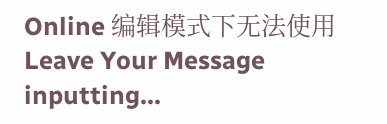Online 编辑模式下无法使用
Leave Your Message inputting...